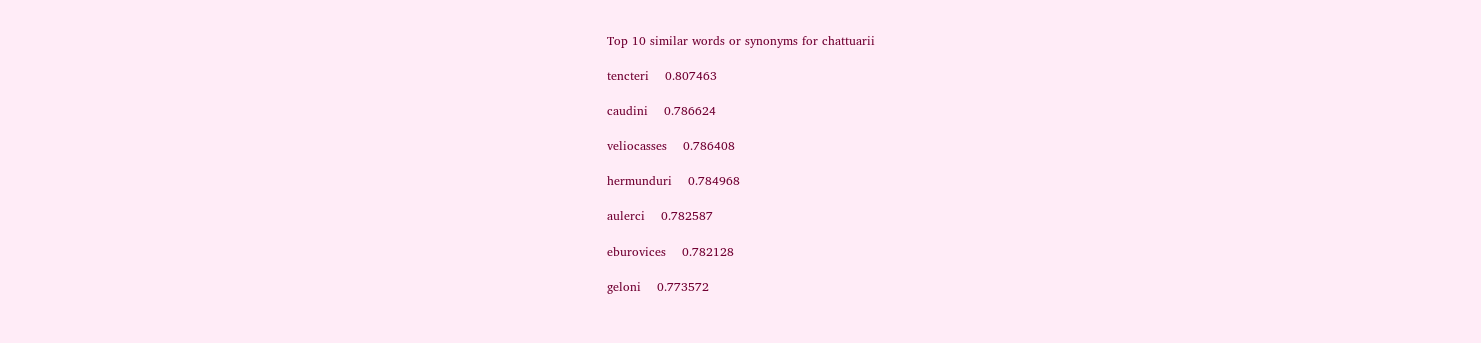Top 10 similar words or synonyms for chattuarii

tencteri    0.807463

caudini    0.786624

veliocasses    0.786408

hermunduri    0.784968

aulerci    0.782587

eburovices    0.782128

geloni    0.773572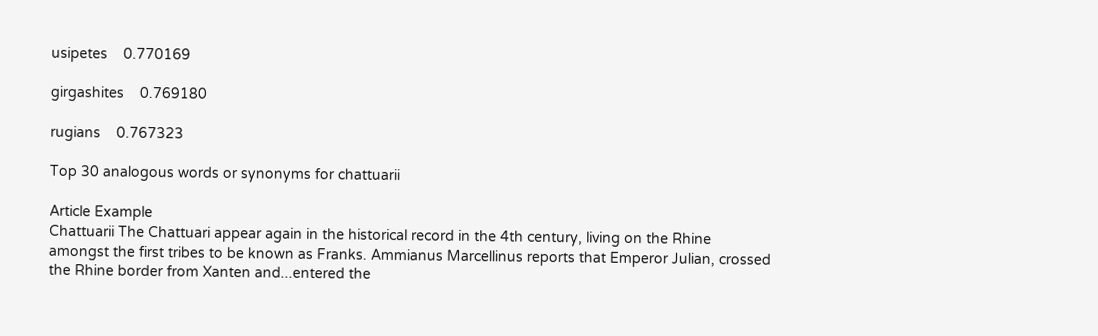usipetes    0.770169

girgashites    0.769180

rugians    0.767323

Top 30 analogous words or synonyms for chattuarii

Article Example
Chattuarii The Chattuari appear again in the historical record in the 4th century, living on the Rhine amongst the first tribes to be known as Franks. Ammianus Marcellinus reports that Emperor Julian, crossed the Rhine border from Xanten and...entered the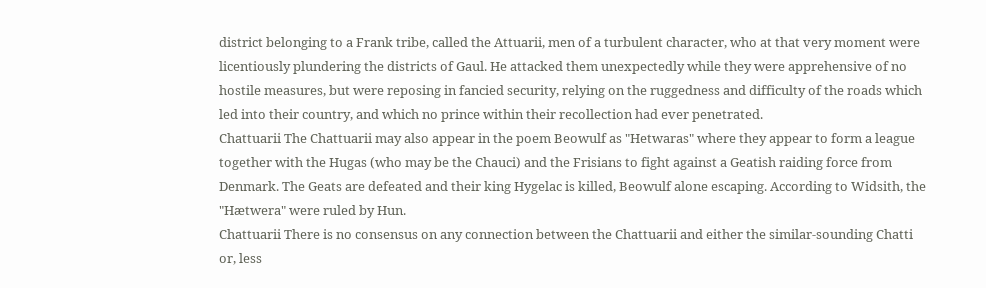district belonging to a Frank tribe, called the Attuarii, men of a turbulent character, who at that very moment were licentiously plundering the districts of Gaul. He attacked them unexpectedly while they were apprehensive of no hostile measures, but were reposing in fancied security, relying on the ruggedness and difficulty of the roads which led into their country, and which no prince within their recollection had ever penetrated.
Chattuarii The Chattuarii may also appear in the poem Beowulf as "Hetwaras" where they appear to form a league together with the Hugas (who may be the Chauci) and the Frisians to fight against a Geatish raiding force from Denmark. The Geats are defeated and their king Hygelac is killed, Beowulf alone escaping. According to Widsith, the "Hætwera" were ruled by Hun.
Chattuarii There is no consensus on any connection between the Chattuarii and either the similar-sounding Chatti or, less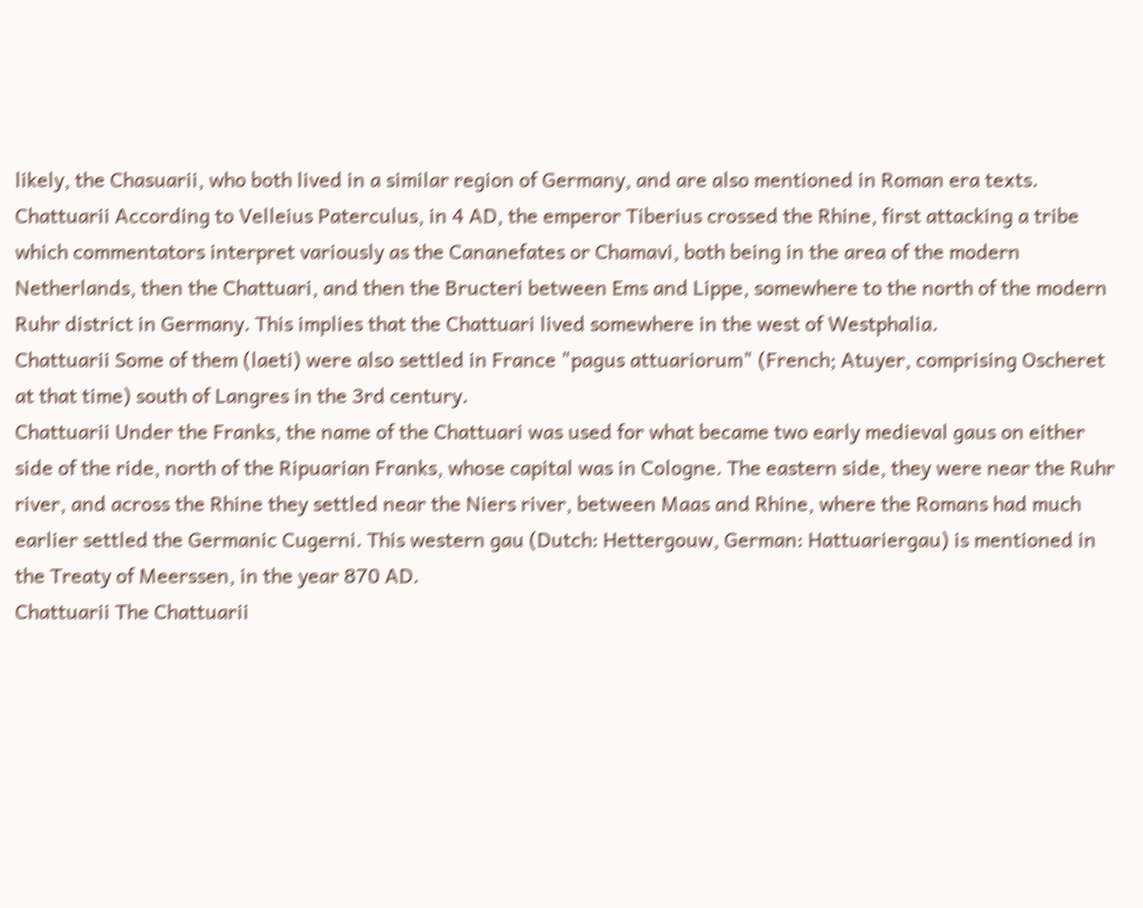likely, the Chasuarii, who both lived in a similar region of Germany, and are also mentioned in Roman era texts.
Chattuarii According to Velleius Paterculus, in 4 AD, the emperor Tiberius crossed the Rhine, first attacking a tribe which commentators interpret variously as the Cananefates or Chamavi, both being in the area of the modern Netherlands, then the Chattuari, and then the Bructeri between Ems and Lippe, somewhere to the north of the modern Ruhr district in Germany. This implies that the Chattuari lived somewhere in the west of Westphalia.
Chattuarii Some of them (laeti) were also settled in France "pagus attuariorum" (French; Atuyer, comprising Oscheret at that time) south of Langres in the 3rd century.
Chattuarii Under the Franks, the name of the Chattuari was used for what became two early medieval gaus on either side of the ride, north of the Ripuarian Franks, whose capital was in Cologne. The eastern side, they were near the Ruhr river, and across the Rhine they settled near the Niers river, between Maas and Rhine, where the Romans had much earlier settled the Germanic Cugerni. This western gau (Dutch: Hettergouw, German: Hattuariergau) is mentioned in the Treaty of Meerssen, in the year 870 AD.
Chattuarii The Chattuarii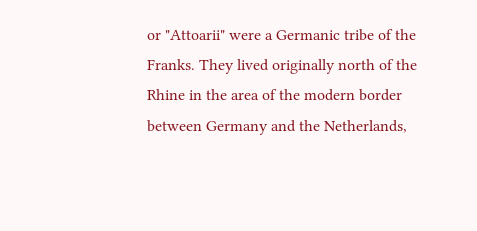or "Attoarii" were a Germanic tribe of the Franks. They lived originally north of the Rhine in the area of the modern border between Germany and the Netherlands,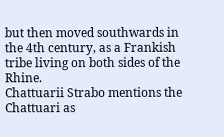but then moved southwards in the 4th century, as a Frankish tribe living on both sides of the Rhine.
Chattuarii Strabo mentions the Chattuari as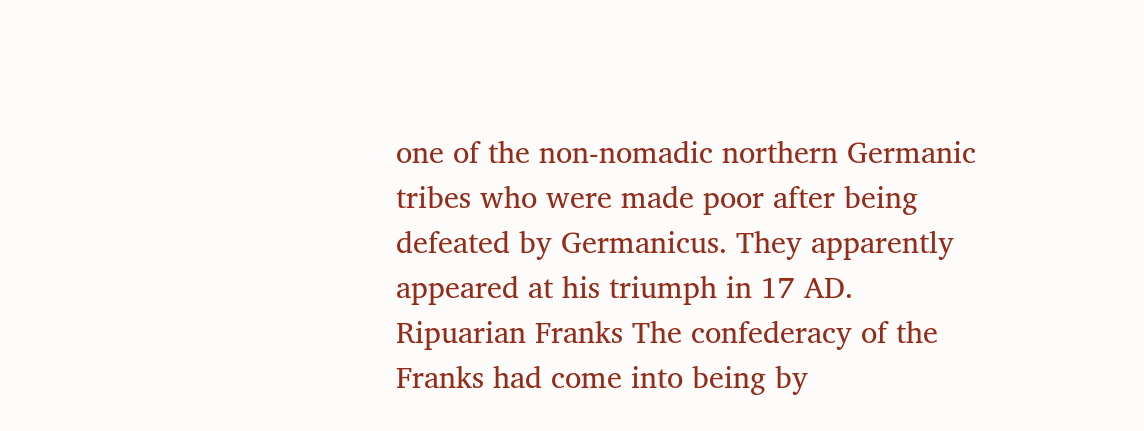one of the non-nomadic northern Germanic tribes who were made poor after being defeated by Germanicus. They apparently appeared at his triumph in 17 AD.
Ripuarian Franks The confederacy of the Franks had come into being by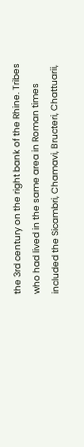the 3rd century on the right bank of the Rhine. Tribes who had lived in the same area in Roman times included the Sicambri, Chamavi, Bructeri, Chattuarii,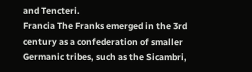and Tencteri.
Francia The Franks emerged in the 3rd century as a confederation of smaller Germanic tribes, such as the Sicambri,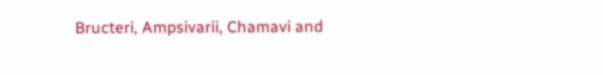Bructeri, Ampsivarii, Chamavi and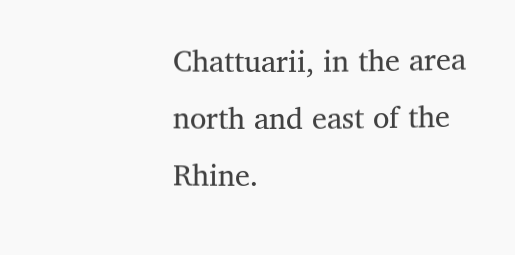Chattuarii, in the area north and east of the Rhine.